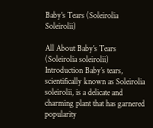Baby’s Tears (Soleirolia Soleirolii)

All About Baby’s Tears (Soleirolia soleirolii) Introduction Baby’s tears, scientifically known as Soleirolia soleirolii, is a delicate and charming plant that has garnered popularity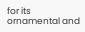for its ornamental and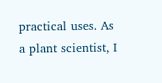practical uses. As a plant scientist, I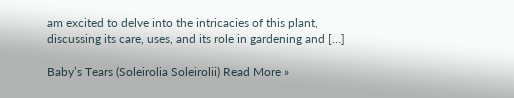am excited to delve into the intricacies of this plant, discussing its care, uses, and its role in gardening and […]

Baby’s Tears (Soleirolia Soleirolii) Read More »